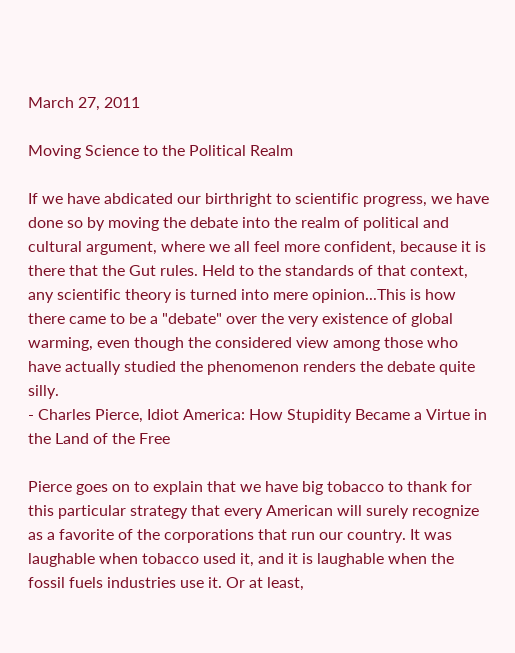March 27, 2011

Moving Science to the Political Realm

If we have abdicated our birthright to scientific progress, we have done so by moving the debate into the realm of political and cultural argument, where we all feel more confident, because it is there that the Gut rules. Held to the standards of that context, any scientific theory is turned into mere opinion...This is how there came to be a "debate" over the very existence of global warming, even though the considered view among those who have actually studied the phenomenon renders the debate quite silly.
- Charles Pierce, Idiot America: How Stupidity Became a Virtue in the Land of the Free

Pierce goes on to explain that we have big tobacco to thank for this particular strategy that every American will surely recognize as a favorite of the corporations that run our country. It was laughable when tobacco used it, and it is laughable when the fossil fuels industries use it. Or at least,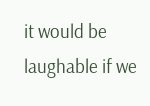it would be laughable if we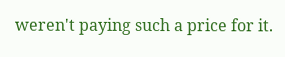weren't paying such a price for it.